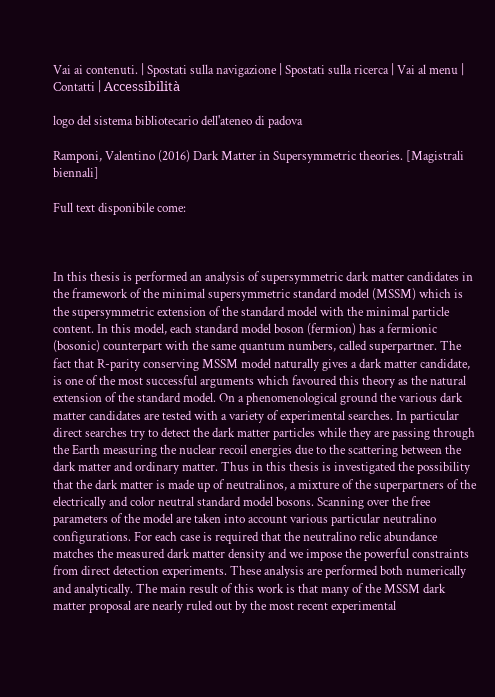Vai ai contenuti. | Spostati sulla navigazione | Spostati sulla ricerca | Vai al menu | Contatti | Accessibilità

logo del sistema bibliotecario dell'ateneo di padova

Ramponi, Valentino (2016) Dark Matter in Supersymmetric theories. [Magistrali biennali]

Full text disponibile come:



In this thesis is performed an analysis of supersymmetric dark matter candidates in the framework of the minimal supersymmetric standard model (MSSM) which is the supersymmetric extension of the standard model with the minimal particle content. In this model, each standard model boson (fermion) has a fermionic (bosonic) counterpart with the same quantum numbers, called superpartner. The fact that R-parity conserving MSSM model naturally gives a dark matter candidate, is one of the most successful arguments which favoured this theory as the natural extension of the standard model. On a phenomenological ground the various dark matter candidates are tested with a variety of experimental searches. In particular direct searches try to detect the dark matter particles while they are passing through the Earth measuring the nuclear recoil energies due to the scattering between the dark matter and ordinary matter. Thus in this thesis is investigated the possibility that the dark matter is made up of neutralinos, a mixture of the superpartners of the electrically and color neutral standard model bosons. Scanning over the free parameters of the model are taken into account various particular neutralino configurations. For each case is required that the neutralino relic abundance matches the measured dark matter density and we impose the powerful constraints from direct detection experiments. These analysis are performed both numerically and analytically. The main result of this work is that many of the MSSM dark matter proposal are nearly ruled out by the most recent experimental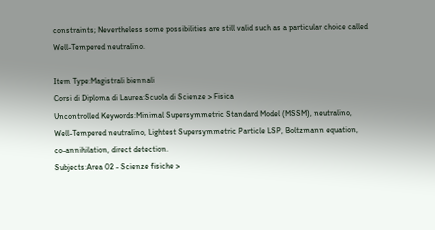constraints; Nevertheless some possibilities are still valid such as a particular choice called Well-Tempered neutralino.

Item Type:Magistrali biennali
Corsi di Diploma di Laurea:Scuola di Scienze > Fisica
Uncontrolled Keywords:Minimal Supersymmetric Standard Model (MSSM), neutralino, Well-Tempered neutralino, Lightest Supersymmetric Particle LSP, Boltzmann equation, co-annihilation, direct detection.
Subjects:Area 02 - Scienze fisiche >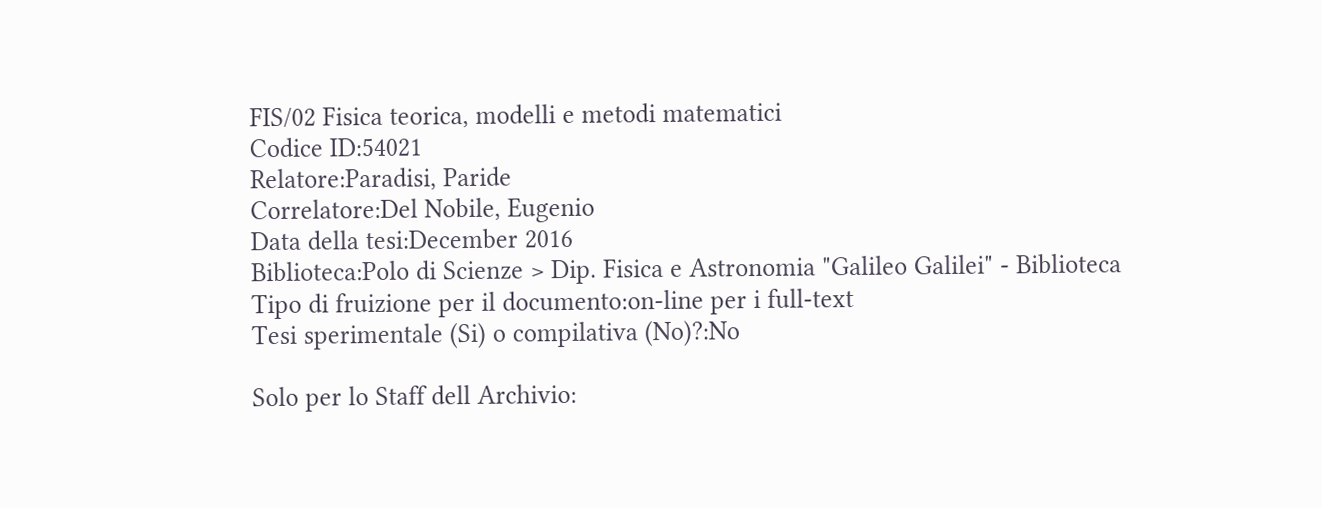FIS/02 Fisica teorica, modelli e metodi matematici
Codice ID:54021
Relatore:Paradisi, Paride
Correlatore:Del Nobile, Eugenio
Data della tesi:December 2016
Biblioteca:Polo di Scienze > Dip. Fisica e Astronomia "Galileo Galilei" - Biblioteca
Tipo di fruizione per il documento:on-line per i full-text
Tesi sperimentale (Si) o compilativa (No)?:No

Solo per lo Staff dell Archivio: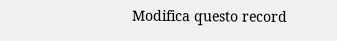Modifica questo record